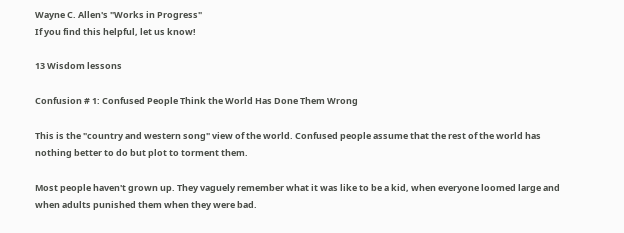Wayne C. Allen's "Works in Progress"
If you find this helpful, let us know!

13 Wisdom lessons

Confusion # 1: Confused People Think the World Has Done Them Wrong

This is the "country and western song" view of the world. Confused people assume that the rest of the world has nothing better to do but plot to torment them.

Most people haven't grown up. They vaguely remember what it was like to be a kid, when everyone loomed large and when adults punished them when they were bad.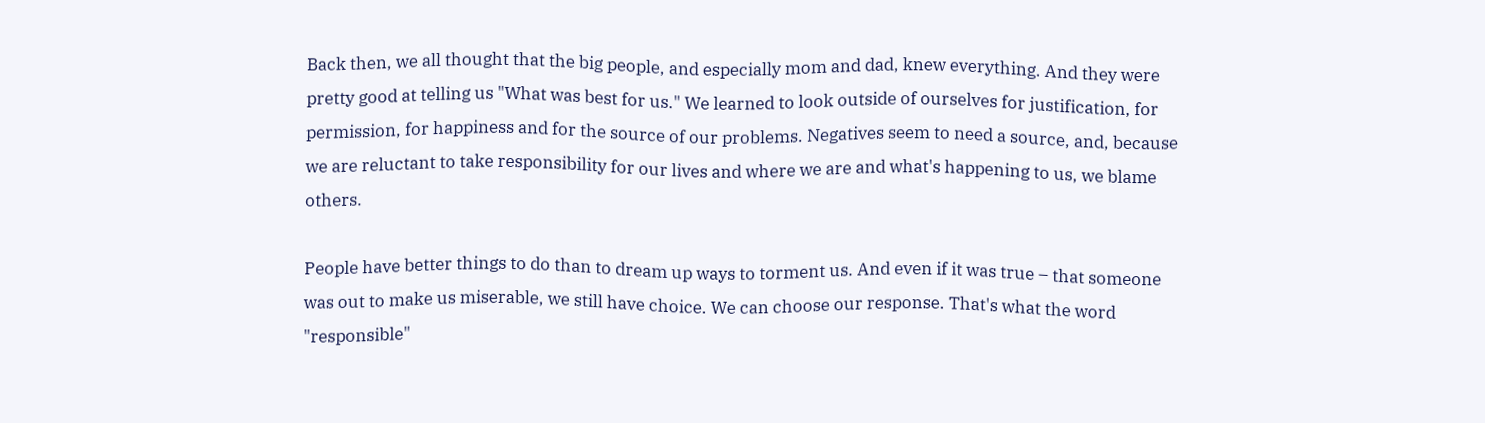Back then, we all thought that the big people, and especially mom and dad, knew everything. And they were pretty good at telling us "What was best for us." We learned to look outside of ourselves for justification, for permission, for happiness and for the source of our problems. Negatives seem to need a source, and, because we are reluctant to take responsibility for our lives and where we are and what's happening to us, we blame others.

People have better things to do than to dream up ways to torment us. And even if it was true – that someone was out to make us miserable, we still have choice. We can choose our response. That's what the word "responsible"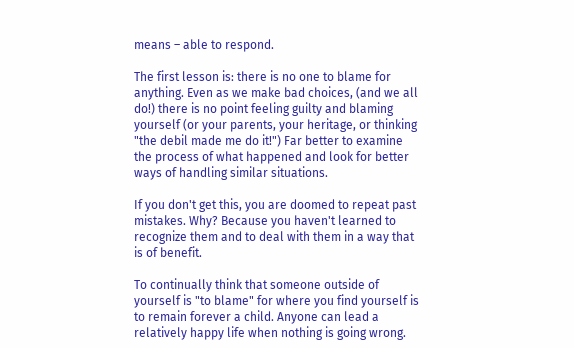means – able to respond.

The first lesson is: there is no one to blame for anything. Even as we make bad choices, (and we all do!) there is no point feeling guilty and blaming yourself (or your parents, your heritage, or thinking "the debil made me do it!") Far better to examine the process of what happened and look for better ways of handling similar situations.

If you don't get this, you are doomed to repeat past mistakes. Why? Because you haven't learned to recognize them and to deal with them in a way that is of benefit.

To continually think that someone outside of yourself is "to blame" for where you find yourself is to remain forever a child. Anyone can lead a relatively happy life when nothing is going wrong.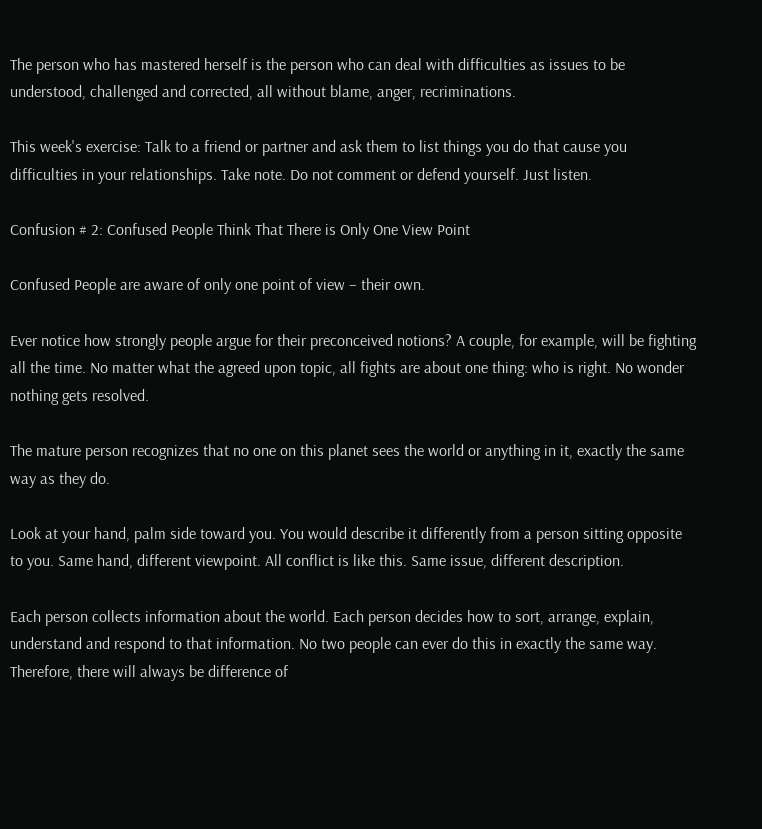The person who has mastered herself is the person who can deal with difficulties as issues to be understood, challenged and corrected, all without blame, anger, recriminations.

This week's exercise: Talk to a friend or partner and ask them to list things you do that cause you difficulties in your relationships. Take note. Do not comment or defend yourself. Just listen.

Confusion # 2: Confused People Think That There is Only One View Point

Confused People are aware of only one point of view – their own.

Ever notice how strongly people argue for their preconceived notions? A couple, for example, will be fighting all the time. No matter what the agreed upon topic, all fights are about one thing: who is right. No wonder nothing gets resolved.

The mature person recognizes that no one on this planet sees the world or anything in it, exactly the same way as they do.

Look at your hand, palm side toward you. You would describe it differently from a person sitting opposite to you. Same hand, different viewpoint. All conflict is like this. Same issue, different description.

Each person collects information about the world. Each person decides how to sort, arrange, explain, understand and respond to that information. No two people can ever do this in exactly the same way. Therefore, there will always be difference of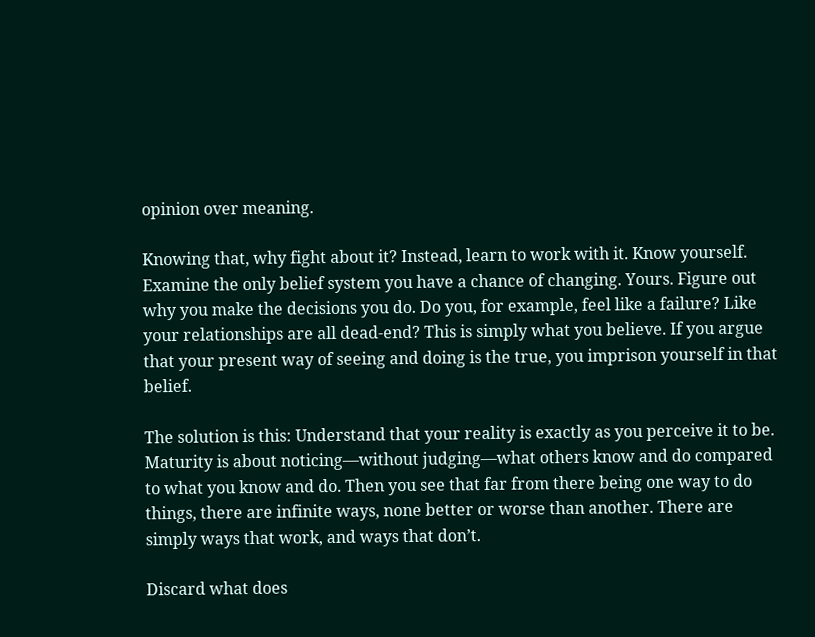opinion over meaning.

Knowing that, why fight about it? Instead, learn to work with it. Know yourself. Examine the only belief system you have a chance of changing. Yours. Figure out why you make the decisions you do. Do you, for example, feel like a failure? Like your relationships are all dead-end? This is simply what you believe. If you argue that your present way of seeing and doing is the true, you imprison yourself in that belief.

The solution is this: Understand that your reality is exactly as you perceive it to be. Maturity is about noticing—without judging—what others know and do compared to what you know and do. Then you see that far from there being one way to do things, there are infinite ways, none better or worse than another. There are simply ways that work, and ways that don’t.

Discard what does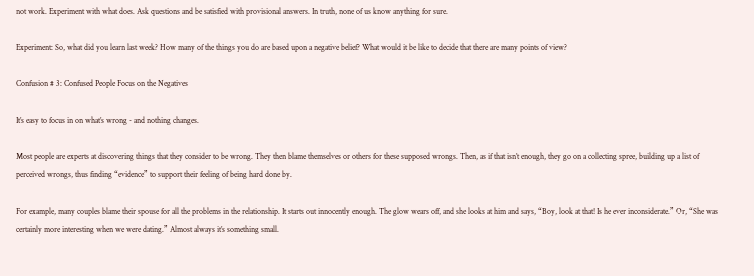not work. Experiment with what does. Ask questions and be satisfied with provisional answers. In truth, none of us know anything for sure.

Experiment: So, what did you learn last week? How many of the things you do are based upon a negative belief? What would it be like to decide that there are many points of view?

Confusion # 3: Confused People Focus on the Negatives

It’s easy to focus in on what’s wrong - and nothing changes.

Most people are experts at discovering things that they consider to be wrong. They then blame themselves or others for these supposed wrongs. Then, as if that isn’t enough, they go on a collecting spree, building up a list of perceived wrongs, thus finding “evidence” to support their feeling of being hard done by.

For example, many couples blame their spouse for all the problems in the relationship. It starts out innocently enough. The glow wears off, and she looks at him and says, “Boy, look at that! Is he ever inconsiderate.” Or, “She was certainly more interesting when we were dating.” Almost always it’s something small.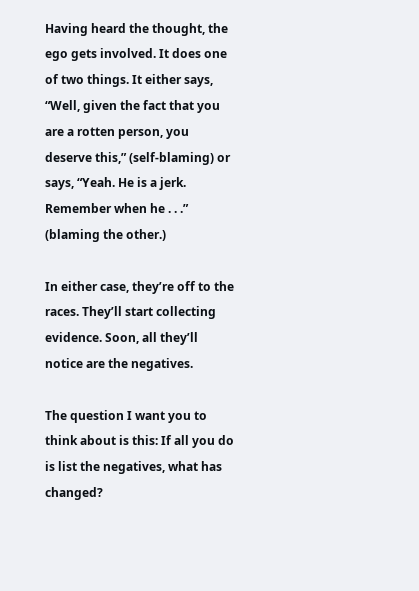Having heard the thought, the ego gets involved. It does one of two things. It either says, “Well, given the fact that you are a rotten person, you deserve this,” (self-blaming) or says, “Yeah. He is a jerk. Remember when he . . .” (blaming the other.)

In either case, they’re off to the races. They’ll start collecting evidence. Soon, all they’ll notice are the negatives.

The question I want you to think about is this: If all you do is list the negatives, what has changed?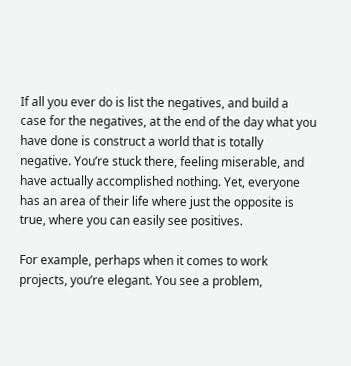If all you ever do is list the negatives, and build a case for the negatives, at the end of the day what you have done is construct a world that is totally negative. You’re stuck there, feeling miserable, and have actually accomplished nothing. Yet, everyone has an area of their life where just the opposite is true, where you can easily see positives.

For example, perhaps when it comes to work projects, you’re elegant. You see a problem,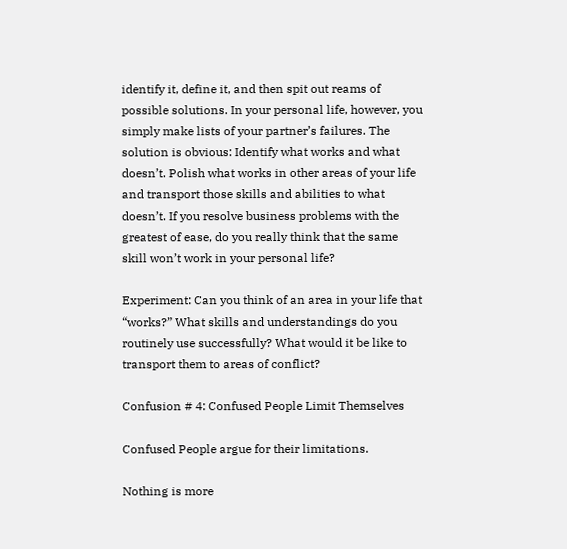identify it, define it, and then spit out reams of possible solutions. In your personal life, however, you simply make lists of your partner’s failures. The solution is obvious: Identify what works and what doesn’t. Polish what works in other areas of your life and transport those skills and abilities to what doesn’t. If you resolve business problems with the greatest of ease, do you really think that the same skill won’t work in your personal life?

Experiment: Can you think of an area in your life that “works?” What skills and understandings do you routinely use successfully? What would it be like to transport them to areas of conflict?

Confusion # 4: Confused People Limit Themselves

Confused People argue for their limitations.

Nothing is more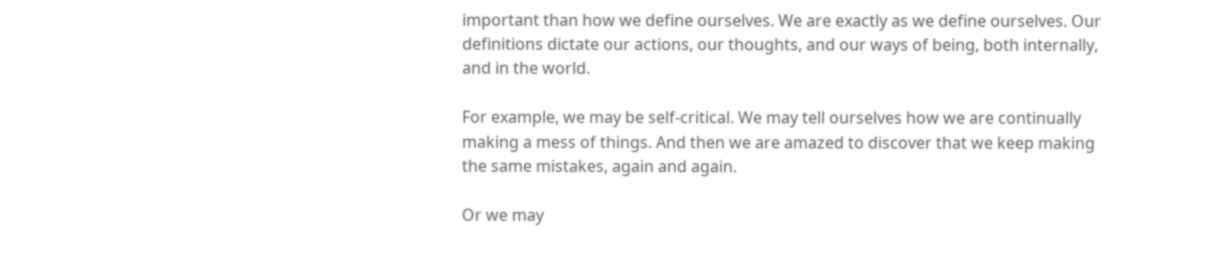important than how we define ourselves. We are exactly as we define ourselves. Our definitions dictate our actions, our thoughts, and our ways of being, both internally, and in the world.

For example, we may be self-critical. We may tell ourselves how we are continually making a mess of things. And then we are amazed to discover that we keep making the same mistakes, again and again.

Or we may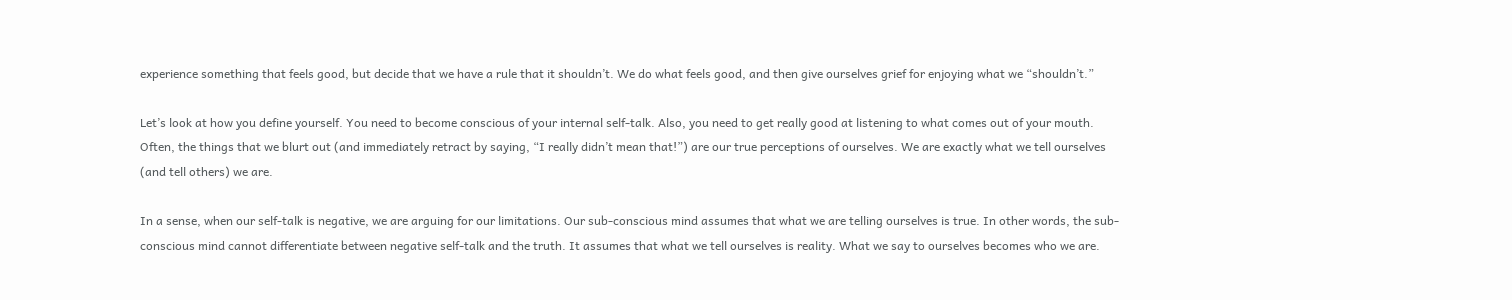experience something that feels good, but decide that we have a rule that it shouldn’t. We do what feels good, and then give ourselves grief for enjoying what we “shouldn’t.”

Let’s look at how you define yourself. You need to become conscious of your internal self-talk. Also, you need to get really good at listening to what comes out of your mouth. Often, the things that we blurt out (and immediately retract by saying, “I really didn’t mean that!”) are our true perceptions of ourselves. We are exactly what we tell ourselves (and tell others) we are.

In a sense, when our self-talk is negative, we are arguing for our limitations. Our sub-conscious mind assumes that what we are telling ourselves is true. In other words, the sub-conscious mind cannot differentiate between negative self-talk and the truth. It assumes that what we tell ourselves is reality. What we say to ourselves becomes who we are.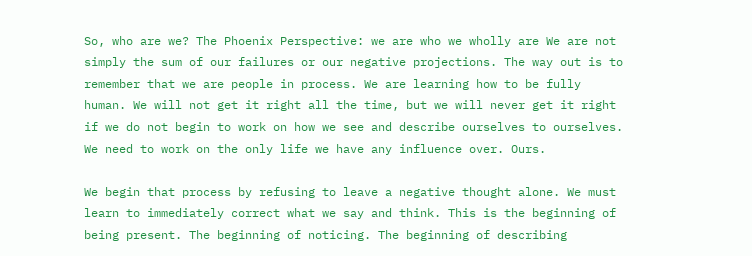So, who are we? The Phoenix Perspective: we are who we wholly are We are not simply the sum of our failures or our negative projections. The way out is to remember that we are people in process. We are learning how to be fully human. We will not get it right all the time, but we will never get it right if we do not begin to work on how we see and describe ourselves to ourselves. We need to work on the only life we have any influence over. Ours.

We begin that process by refusing to leave a negative thought alone. We must learn to immediately correct what we say and think. This is the beginning of being present. The beginning of noticing. The beginning of describing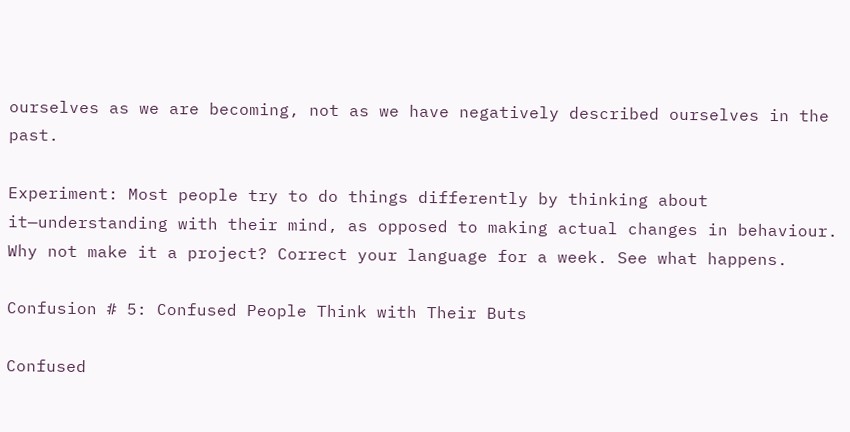ourselves as we are becoming, not as we have negatively described ourselves in the past.

Experiment: Most people try to do things differently by thinking about it—understanding with their mind, as opposed to making actual changes in behaviour. Why not make it a project? Correct your language for a week. See what happens.

Confusion # 5: Confused People Think with Their Buts

Confused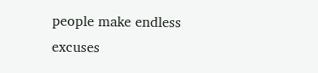people make endless excuses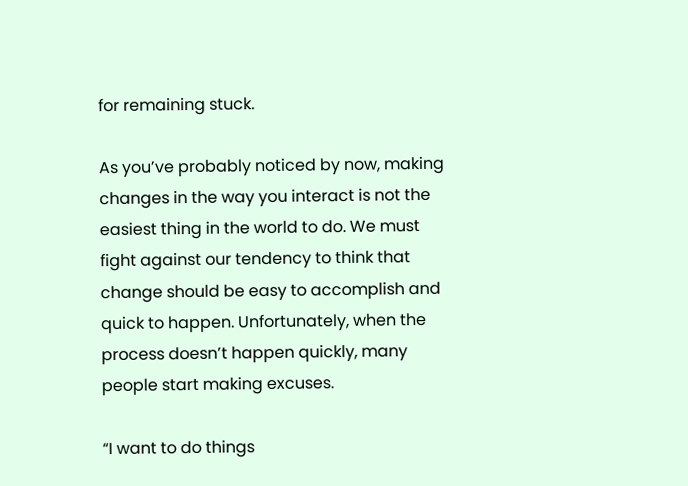for remaining stuck.

As you’ve probably noticed by now, making changes in the way you interact is not the easiest thing in the world to do. We must fight against our tendency to think that change should be easy to accomplish and quick to happen. Unfortunately, when the process doesn’t happen quickly, many people start making excuses.

“I want to do things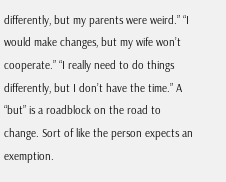differently, but my parents were weird.” “I would make changes, but my wife won’t cooperate.” “I really need to do things differently, but I don’t have the time.” A “but” is a roadblock on the road to change. Sort of like the person expects an exemption.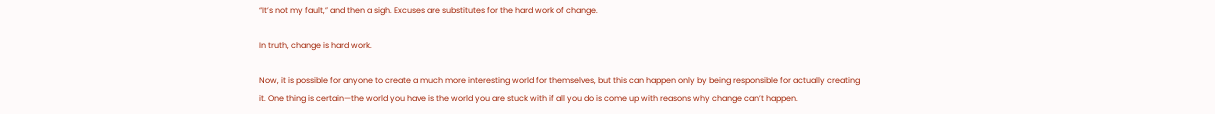“It’s not my fault,” and then a sigh. Excuses are substitutes for the hard work of change.

In truth, change is hard work.

Now, it is possible for anyone to create a much more interesting world for themselves, but this can happen only by being responsible for actually creating it. One thing is certain—the world you have is the world you are stuck with if all you do is come up with reasons why change can’t happen.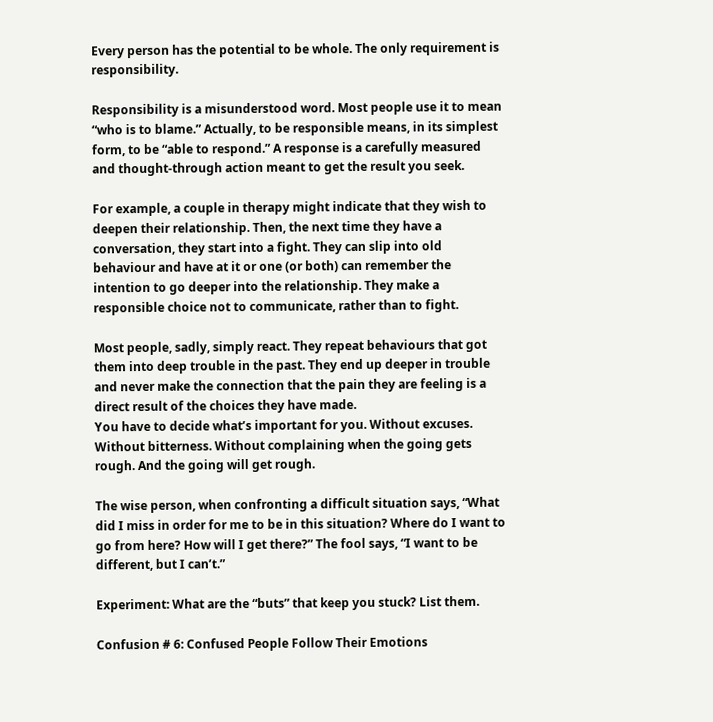Every person has the potential to be whole. The only requirement is responsibility.

Responsibility is a misunderstood word. Most people use it to mean “who is to blame.” Actually, to be responsible means, in its simplest form, to be “able to respond.” A response is a carefully measured and thought-through action meant to get the result you seek.

For example, a couple in therapy might indicate that they wish to deepen their relationship. Then, the next time they have a conversation, they start into a fight. They can slip into old behaviour and have at it or one (or both) can remember the intention to go deeper into the relationship. They make a responsible choice not to communicate, rather than to fight.

Most people, sadly, simply react. They repeat behaviours that got them into deep trouble in the past. They end up deeper in trouble and never make the connection that the pain they are feeling is a direct result of the choices they have made.
You have to decide what’s important for you. Without excuses. Without bitterness. Without complaining when the going gets rough. And the going will get rough.

The wise person, when confronting a difficult situation says, “What did I miss in order for me to be in this situation? Where do I want to go from here? How will I get there?” The fool says, “I want to be different, but I can’t.”

Experiment: What are the “buts” that keep you stuck? List them.

Confusion # 6: Confused People Follow Their Emotions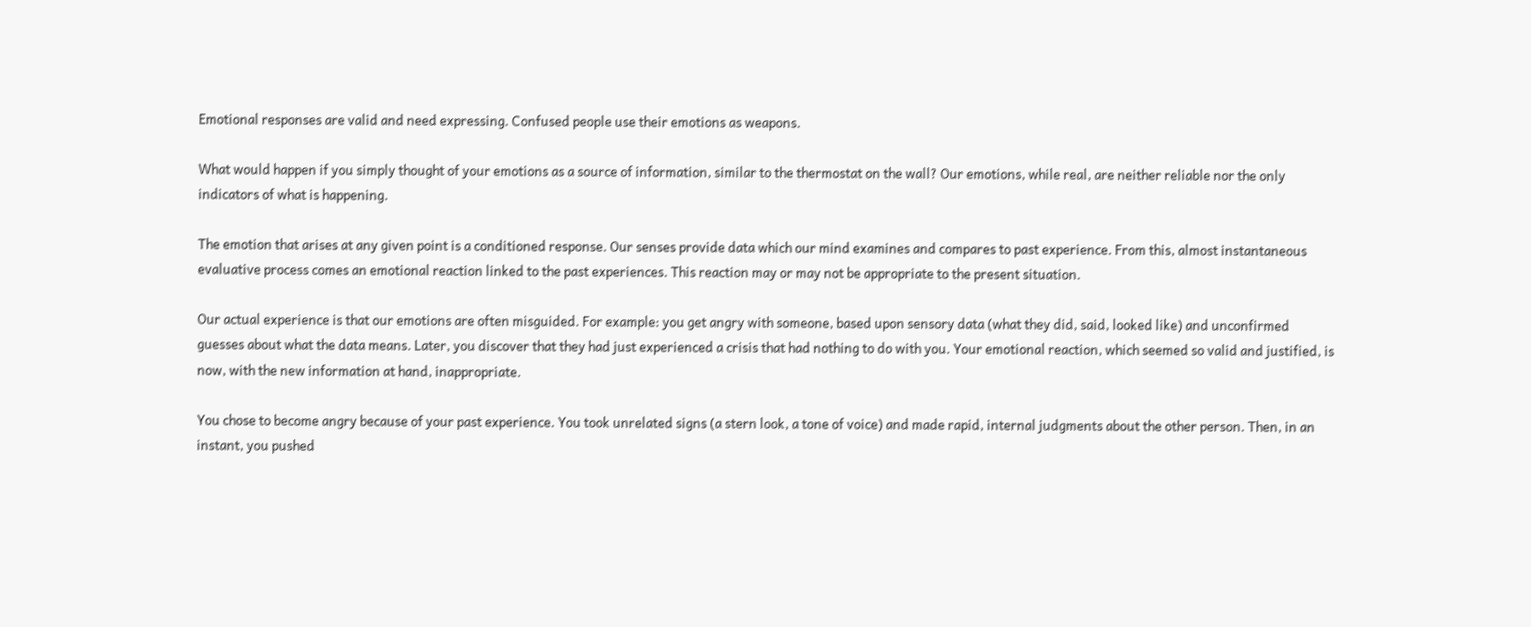Emotional responses are valid and need expressing. Confused people use their emotions as weapons.

What would happen if you simply thought of your emotions as a source of information, similar to the thermostat on the wall? Our emotions, while real, are neither reliable nor the only indicators of what is happening.

The emotion that arises at any given point is a conditioned response. Our senses provide data which our mind examines and compares to past experience. From this, almost instantaneous evaluative process comes an emotional reaction linked to the past experiences. This reaction may or may not be appropriate to the present situation.

Our actual experience is that our emotions are often misguided. For example: you get angry with someone, based upon sensory data (what they did, said, looked like) and unconfirmed guesses about what the data means. Later, you discover that they had just experienced a crisis that had nothing to do with you. Your emotional reaction, which seemed so valid and justified, is now, with the new information at hand, inappropriate.

You chose to become angry because of your past experience. You took unrelated signs (a stern look, a tone of voice) and made rapid, internal judgments about the other person. Then, in an instant, you pushed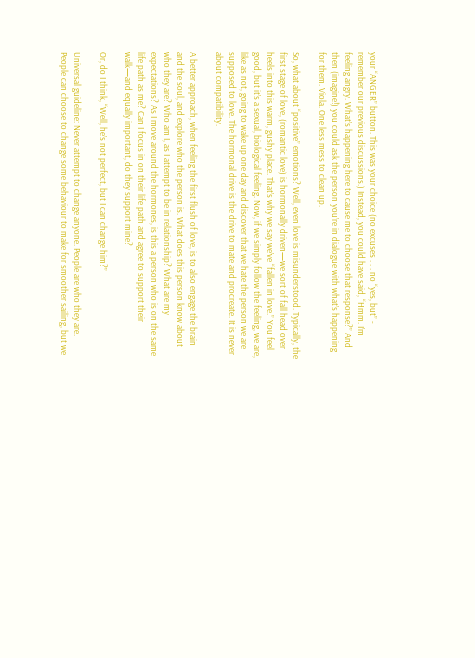your “ANGER” button. This was your choice (no excuses . . . no “yes, but” - remember our previous discussions.) Instead, you could have said, “Hmm. I’m feeling angry. What’s happening here to cause me to choose that response?” And then (imagine!) you could ask the person you’re in dialogue with what’s happening for them. Viola. One less mess to clean up.

So, what about “positive” emotions? Well, even love is misunderstood. Typically, the first stage of love, (romantic love) is hormonally driven—we sort of fall head over heels into this warm, gushy place. That’s why we say we’ve “fallen in love.” You feel good, but it’s a sexual, biological feeling. Now, if we simply follow the feeling, we are, like as not, going to wake up one day and discover that we hate the person we are supposed to love. The hormonal drive is the drive to mate and procreate. It is never about compatibility.

A better approach, when feeling the first flush of love, is to also engage the brain and the soul, and explore who the person is. What does this person know about who they are? Who am I, as I attempt to be in relationship? What are my expectations? As I move around the hormones, is this a person who is on the same life path as me? Can I focus in on their life path and agree to support their walk—and equally important, do they support mine?

Or, do I think, “Well, he’s not perfect, but I can change him?”

Universal guideline: Never attempt to change anyone. People are who they are. People can choose to change some behaviour to make for smoother sailing, but we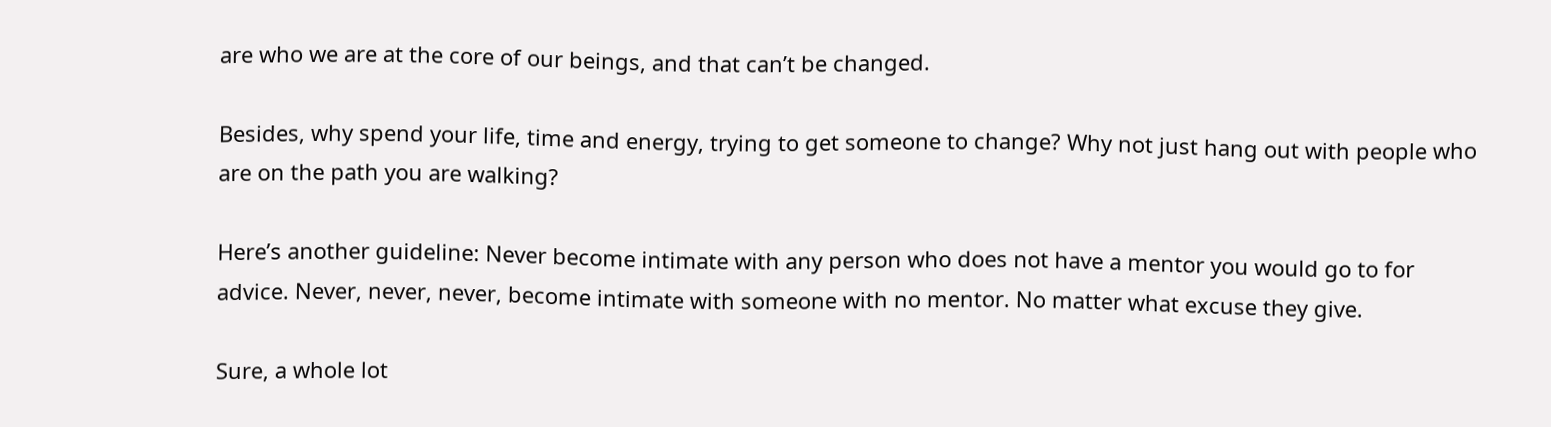are who we are at the core of our beings, and that can’t be changed.

Besides, why spend your life, time and energy, trying to get someone to change? Why not just hang out with people who are on the path you are walking?

Here’s another guideline: Never become intimate with any person who does not have a mentor you would go to for advice. Never, never, never, become intimate with someone with no mentor. No matter what excuse they give.

Sure, a whole lot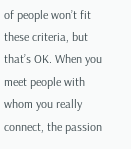of people won’t fit these criteria, but that’s OK. When you meet people with whom you really connect, the passion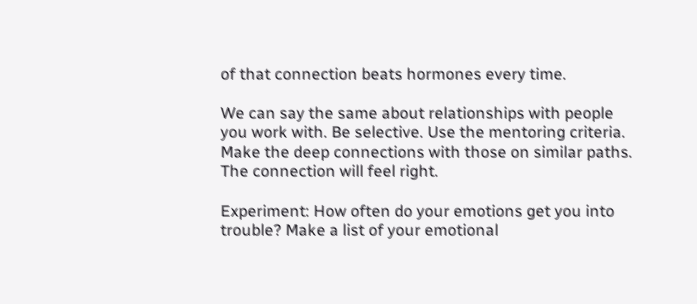of that connection beats hormones every time.

We can say the same about relationships with people you work with. Be selective. Use the mentoring criteria. Make the deep connections with those on similar paths. The connection will feel right.

Experiment: How often do your emotions get you into trouble? Make a list of your emotional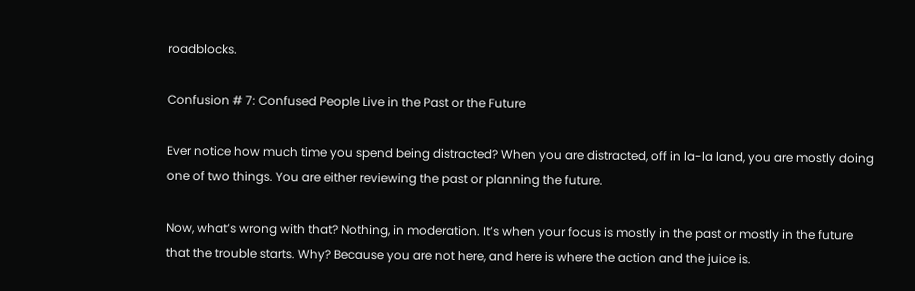roadblocks.

Confusion # 7: Confused People Live in the Past or the Future

Ever notice how much time you spend being distracted? When you are distracted, off in la-la land, you are mostly doing one of two things. You are either reviewing the past or planning the future.

Now, what’s wrong with that? Nothing, in moderation. It’s when your focus is mostly in the past or mostly in the future that the trouble starts. Why? Because you are not here, and here is where the action and the juice is.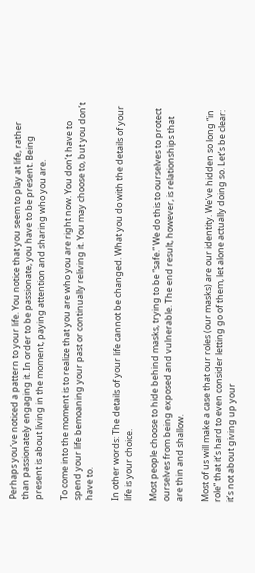Perhaps you’ve noticed a pattern to your life. You notice that you seem to play at life, rather than passionately engaging it. In order to be passionate, you have to be present. Being present is about living in the moment, paying attention and sharing who you are.

To come into the moment is to realize that you are who you are right now. You don’t have to spend your life bemoaning your past or continually reliving it. You may choose to, but you don’t have to.

In other words: The details of your life cannot be changed. What you do with the details of your life is your choice.

Most people choose to hide behind masks, trying to be “safe.” We do this to ourselves to protect ourselves from being exposed and vulnerable. The end result, however, is relationships that are thin and shallow.

Most of us will make a case that our roles (our masks) are our identity. We’ve hidden so long “in role” that it’s hard to even consider letting go of them, let alone actually doing so. Let’s be clear: it’s not about giving up your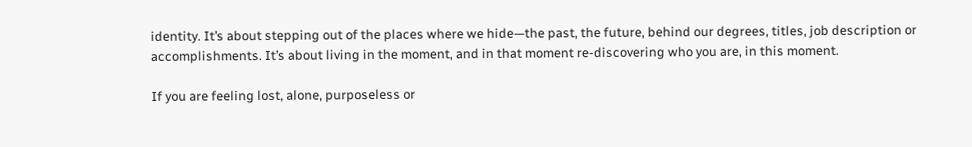identity. It’s about stepping out of the places where we hide—the past, the future, behind our degrees, titles, job description or accomplishments. It’s about living in the moment, and in that moment re-discovering who you are, in this moment.

If you are feeling lost, alone, purposeless or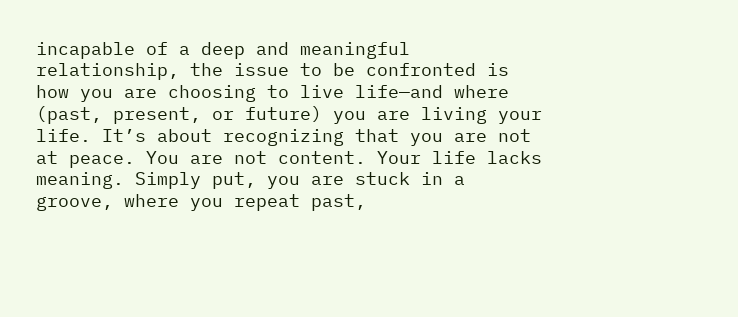incapable of a deep and meaningful relationship, the issue to be confronted is how you are choosing to live life—and where (past, present, or future) you are living your life. It’s about recognizing that you are not at peace. You are not content. Your life lacks meaning. Simply put, you are stuck in a groove, where you repeat past,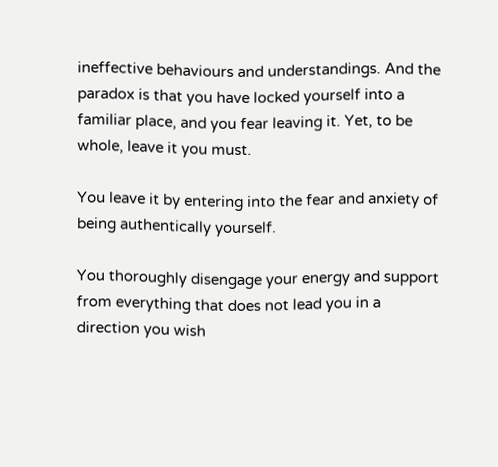ineffective behaviours and understandings. And the paradox is that you have locked yourself into a familiar place, and you fear leaving it. Yet, to be whole, leave it you must.

You leave it by entering into the fear and anxiety of being authentically yourself.

You thoroughly disengage your energy and support from everything that does not lead you in a direction you wish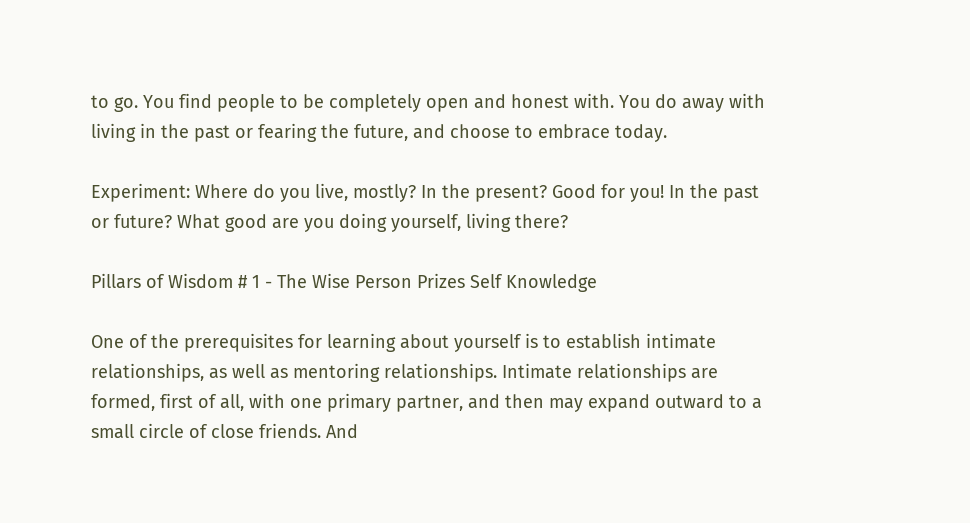to go. You find people to be completely open and honest with. You do away with living in the past or fearing the future, and choose to embrace today.

Experiment: Where do you live, mostly? In the present? Good for you! In the past or future? What good are you doing yourself, living there?

Pillars of Wisdom # 1 - The Wise Person Prizes Self Knowledge

One of the prerequisites for learning about yourself is to establish intimate relationships, as well as mentoring relationships. Intimate relationships are formed, first of all, with one primary partner, and then may expand outward to a small circle of close friends. And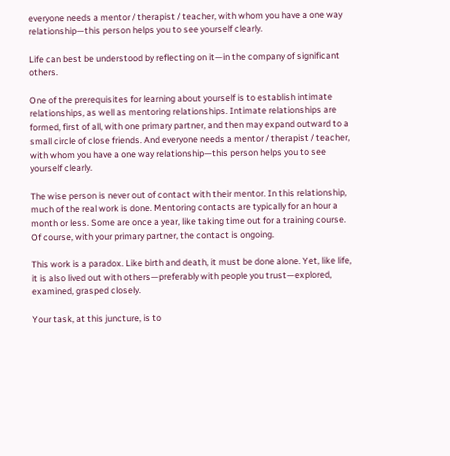everyone needs a mentor / therapist / teacher, with whom you have a one way relationship—this person helps you to see yourself clearly.

Life can best be understood by reflecting on it—in the company of significant others.

One of the prerequisites for learning about yourself is to establish intimate relationships, as well as mentoring relationships. Intimate relationships are formed, first of all, with one primary partner, and then may expand outward to a small circle of close friends. And everyone needs a mentor / therapist / teacher, with whom you have a one way relationship—this person helps you to see yourself clearly.

The wise person is never out of contact with their mentor. In this relationship, much of the real work is done. Mentoring contacts are typically for an hour a month or less. Some are once a year, like taking time out for a training course.
Of course, with your primary partner, the contact is ongoing.

This work is a paradox. Like birth and death, it must be done alone. Yet, like life, it is also lived out with others—preferably with people you trust—explored, examined, grasped closely.

Your task, at this juncture, is to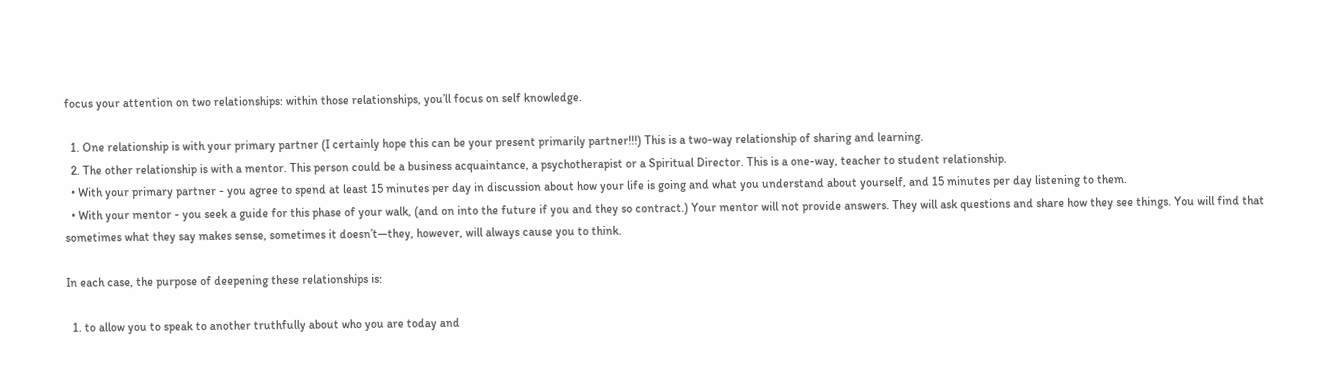focus your attention on two relationships: within those relationships, you’ll focus on self knowledge.

  1. One relationship is with your primary partner (I certainly hope this can be your present primarily partner!!!) This is a two-way relationship of sharing and learning.
  2. The other relationship is with a mentor. This person could be a business acquaintance, a psychotherapist or a Spiritual Director. This is a one-way, teacher to student relationship.
  • With your primary partner - you agree to spend at least 15 minutes per day in discussion about how your life is going and what you understand about yourself, and 15 minutes per day listening to them.
  • With your mentor - you seek a guide for this phase of your walk, (and on into the future if you and they so contract.) Your mentor will not provide answers. They will ask questions and share how they see things. You will find that sometimes what they say makes sense, sometimes it doesn’t—they, however, will always cause you to think.

In each case, the purpose of deepening these relationships is:

  1. to allow you to speak to another truthfully about who you are today and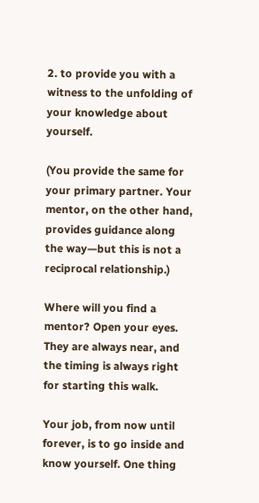2. to provide you with a witness to the unfolding of your knowledge about yourself.

(You provide the same for your primary partner. Your mentor, on the other hand, provides guidance along the way—but this is not a reciprocal relationship.)

Where will you find a mentor? Open your eyes. They are always near, and the timing is always right for starting this walk.

Your job, from now until forever, is to go inside and know yourself. One thing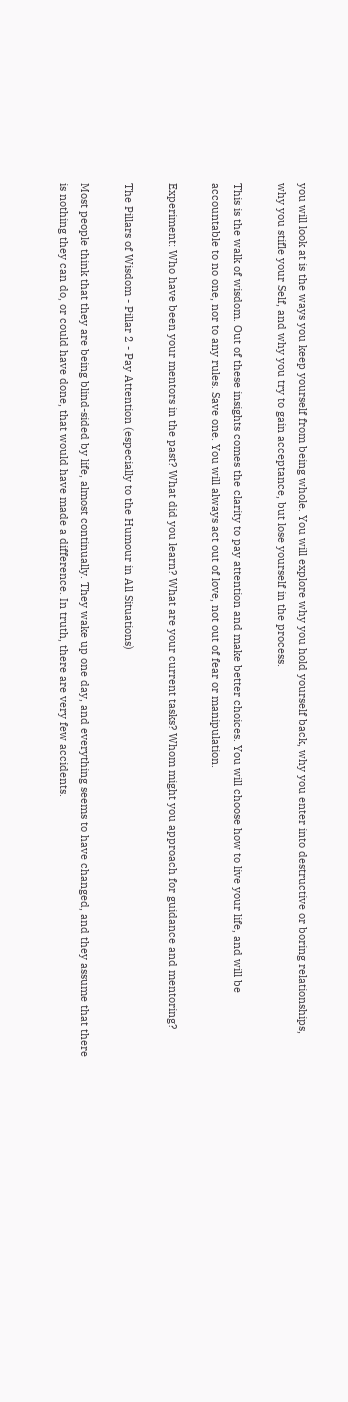you will look at is the ways you keep yourself from being whole. You will explore why you hold yourself back, why you enter into destructive or boring relationships, why you stifle your Self, and why you try to gain acceptance, but lose yourself in the process.

This is the walk of wisdom. Out of these insights comes the clarity to pay attention and make better choices. You will choose how to live your life, and will be accountable to no one, nor to any rules. Save one. You will always act out of love, not out of fear or manipulation.

Experiment: Who have been your mentors in the past? What did you learn? What are your current tasks? Whom might you approach for guidance and mentoring?

The Pillars of Wisdom - Pillar 2 - Pay Attention (especially to the Humour in All Situations)

Most people think that they are being blind-sided by life, almost continually. They wake up one day, and everything seems to have changed, and they assume that there is nothing they can do, or could have done, that would have made a difference. In truth, there are very few accidents.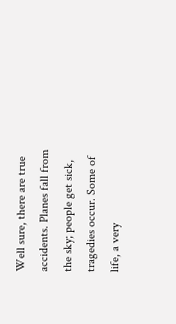Well sure, there are true accidents. Planes fall from the sky; people get sick, tragedies occur. Some of life, a very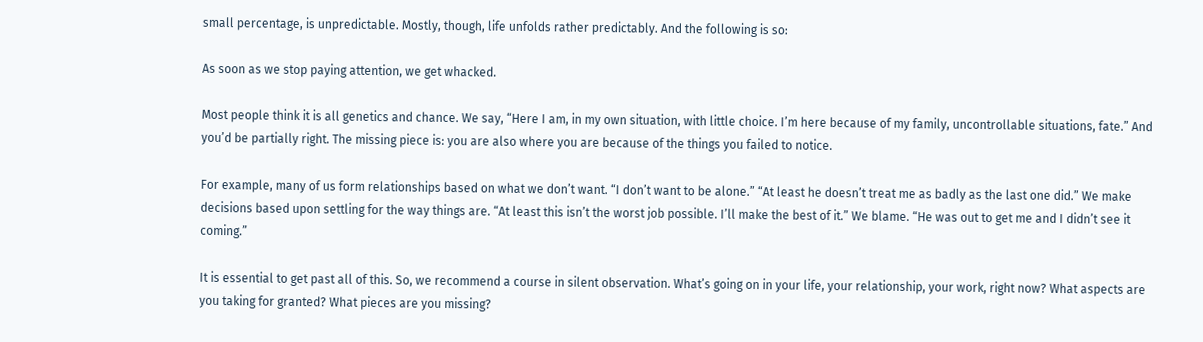small percentage, is unpredictable. Mostly, though, life unfolds rather predictably. And the following is so:

As soon as we stop paying attention, we get whacked.

Most people think it is all genetics and chance. We say, “Here I am, in my own situation, with little choice. I’m here because of my family, uncontrollable situations, fate.” And you’d be partially right. The missing piece is: you are also where you are because of the things you failed to notice.

For example, many of us form relationships based on what we don’t want. “I don’t want to be alone.” “At least he doesn’t treat me as badly as the last one did.” We make decisions based upon settling for the way things are. “At least this isn’t the worst job possible. I’ll make the best of it.” We blame. “He was out to get me and I didn’t see it coming.”

It is essential to get past all of this. So, we recommend a course in silent observation. What’s going on in your life, your relationship, your work, right now? What aspects are you taking for granted? What pieces are you missing?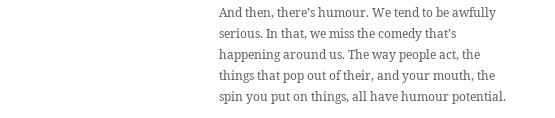And then, there’s humour. We tend to be awfully serious. In that, we miss the comedy that’s happening around us. The way people act, the things that pop out of their, and your mouth, the spin you put on things, all have humour potential.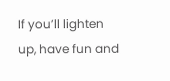If you’ll lighten up, have fun and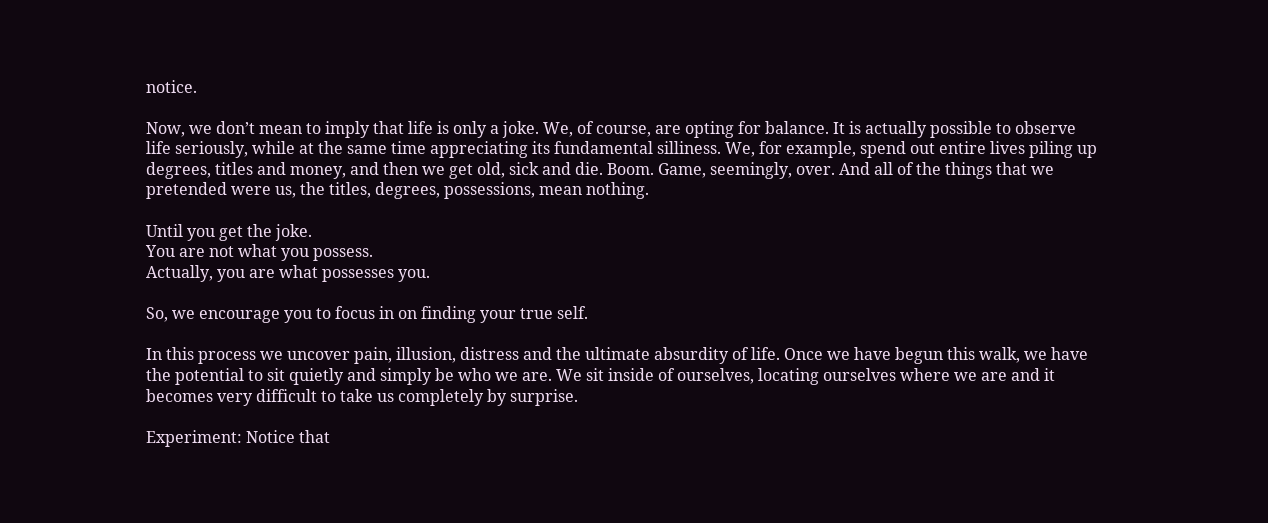notice.

Now, we don’t mean to imply that life is only a joke. We, of course, are opting for balance. It is actually possible to observe life seriously, while at the same time appreciating its fundamental silliness. We, for example, spend out entire lives piling up degrees, titles and money, and then we get old, sick and die. Boom. Game, seemingly, over. And all of the things that we pretended were us, the titles, degrees, possessions, mean nothing.

Until you get the joke.
You are not what you possess.
Actually, you are what possesses you.

So, we encourage you to focus in on finding your true self.

In this process we uncover pain, illusion, distress and the ultimate absurdity of life. Once we have begun this walk, we have the potential to sit quietly and simply be who we are. We sit inside of ourselves, locating ourselves where we are and it becomes very difficult to take us completely by surprise.

Experiment: Notice that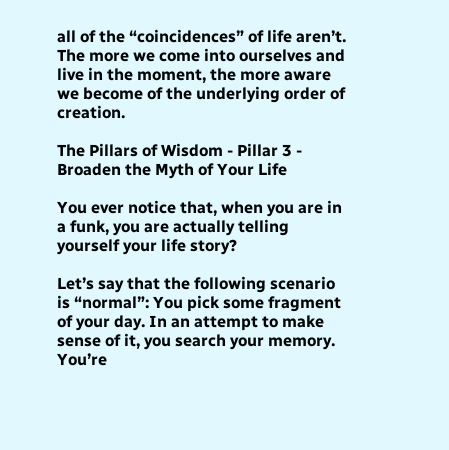all of the “coincidences” of life aren’t. The more we come into ourselves and live in the moment, the more aware we become of the underlying order of creation.

The Pillars of Wisdom - Pillar 3 - Broaden the Myth of Your Life

You ever notice that, when you are in a funk, you are actually telling yourself your life story?

Let’s say that the following scenario is “normal”: You pick some fragment of your day. In an attempt to make sense of it, you search your memory. You’re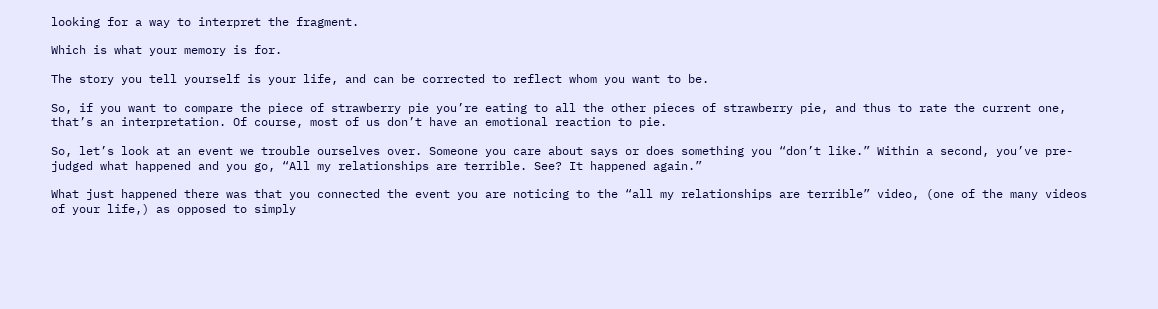looking for a way to interpret the fragment.

Which is what your memory is for.

The story you tell yourself is your life, and can be corrected to reflect whom you want to be.

So, if you want to compare the piece of strawberry pie you’re eating to all the other pieces of strawberry pie, and thus to rate the current one, that’s an interpretation. Of course, most of us don’t have an emotional reaction to pie.

So, let’s look at an event we trouble ourselves over. Someone you care about says or does something you “don’t like.” Within a second, you’ve pre-judged what happened and you go, “All my relationships are terrible. See? It happened again.”

What just happened there was that you connected the event you are noticing to the “all my relationships are terrible” video, (one of the many videos of your life,) as opposed to simply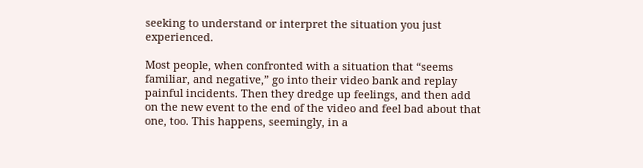seeking to understand or interpret the situation you just experienced.

Most people, when confronted with a situation that “seems familiar, and negative,” go into their video bank and replay painful incidents. Then they dredge up feelings, and then add on the new event to the end of the video and feel bad about that one, too. This happens, seemingly, in a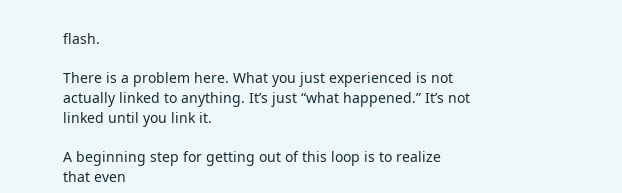flash.

There is a problem here. What you just experienced is not actually linked to anything. It’s just “what happened.” It’s not linked until you link it.

A beginning step for getting out of this loop is to realize that even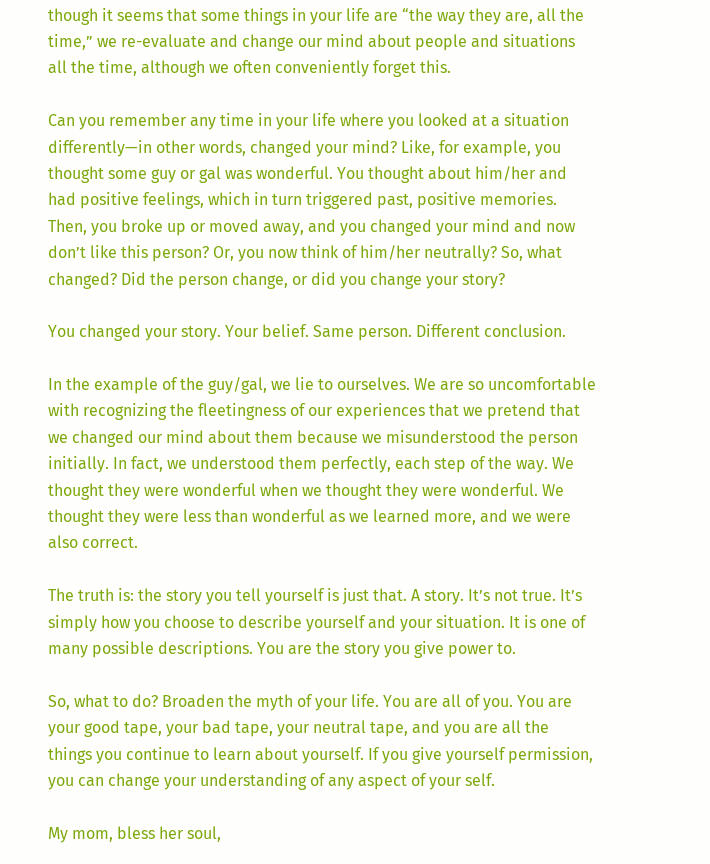though it seems that some things in your life are “the way they are, all the time,” we re-evaluate and change our mind about people and situations all the time, although we often conveniently forget this.

Can you remember any time in your life where you looked at a situation differently—in other words, changed your mind? Like, for example, you thought some guy or gal was wonderful. You thought about him/her and had positive feelings, which in turn triggered past, positive memories. Then, you broke up or moved away, and you changed your mind and now don’t like this person? Or, you now think of him/her neutrally? So, what changed? Did the person change, or did you change your story?

You changed your story. Your belief. Same person. Different conclusion.

In the example of the guy/gal, we lie to ourselves. We are so uncomfortable with recognizing the fleetingness of our experiences that we pretend that we changed our mind about them because we misunderstood the person initially. In fact, we understood them perfectly, each step of the way. We thought they were wonderful when we thought they were wonderful. We thought they were less than wonderful as we learned more, and we were also correct.

The truth is: the story you tell yourself is just that. A story. It’s not true. It’s simply how you choose to describe yourself and your situation. It is one of many possible descriptions. You are the story you give power to.

So, what to do? Broaden the myth of your life. You are all of you. You are your good tape, your bad tape, your neutral tape, and you are all the things you continue to learn about yourself. If you give yourself permission, you can change your understanding of any aspect of your self.

My mom, bless her soul,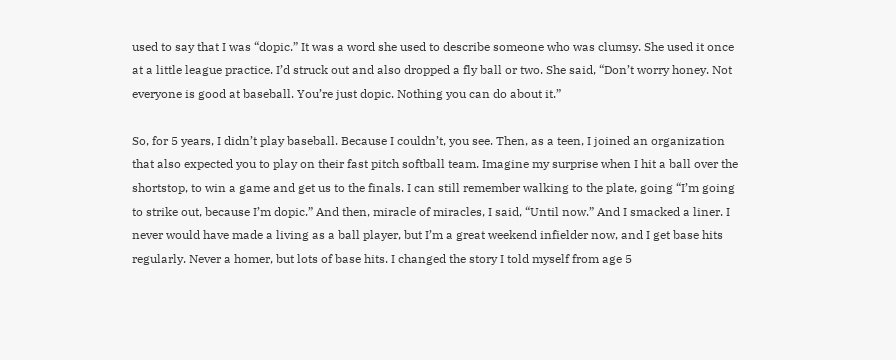used to say that I was “dopic.” It was a word she used to describe someone who was clumsy. She used it once at a little league practice. I’d struck out and also dropped a fly ball or two. She said, “Don’t worry honey. Not everyone is good at baseball. You’re just dopic. Nothing you can do about it.”

So, for 5 years, I didn’t play baseball. Because I couldn’t, you see. Then, as a teen, I joined an organization that also expected you to play on their fast pitch softball team. Imagine my surprise when I hit a ball over the shortstop, to win a game and get us to the finals. I can still remember walking to the plate, going “I’m going to strike out, because I’m dopic.” And then, miracle of miracles, I said, “Until now.” And I smacked a liner. I never would have made a living as a ball player, but I’m a great weekend infielder now, and I get base hits regularly. Never a homer, but lots of base hits. I changed the story I told myself from age 5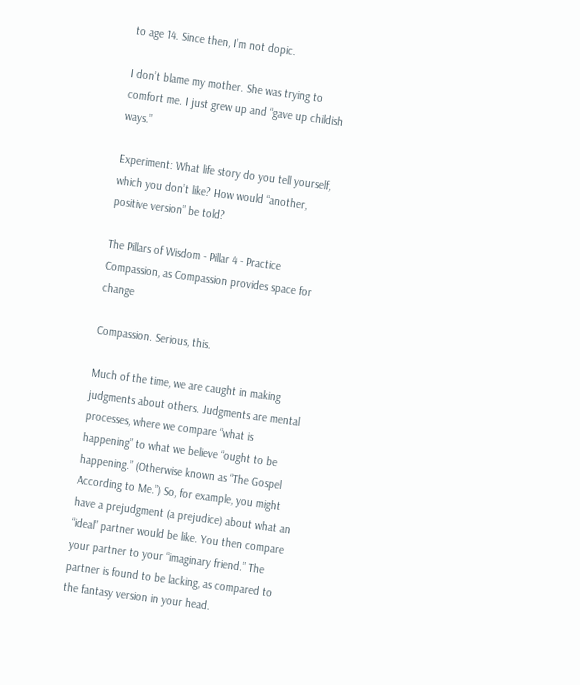to age 14. Since then, I’m not dopic.

I don’t blame my mother. She was trying to comfort me. I just grew up and “gave up childish ways.”

Experiment: What life story do you tell yourself, which you don’t like? How would “another, positive version” be told?

The Pillars of Wisdom - Pillar 4 - Practice Compassion, as Compassion provides space for change

Compassion. Serious, this.

Much of the time, we are caught in making judgments about others. Judgments are mental processes, where we compare “what is happening” to what we believe “ought to be happening.” (Otherwise known as “The Gospel According to Me.”) So, for example, you might have a prejudgment (a prejudice) about what an “ideal” partner would be like. You then compare your partner to your “imaginary friend.” The partner is found to be lacking, as compared to the fantasy version in your head.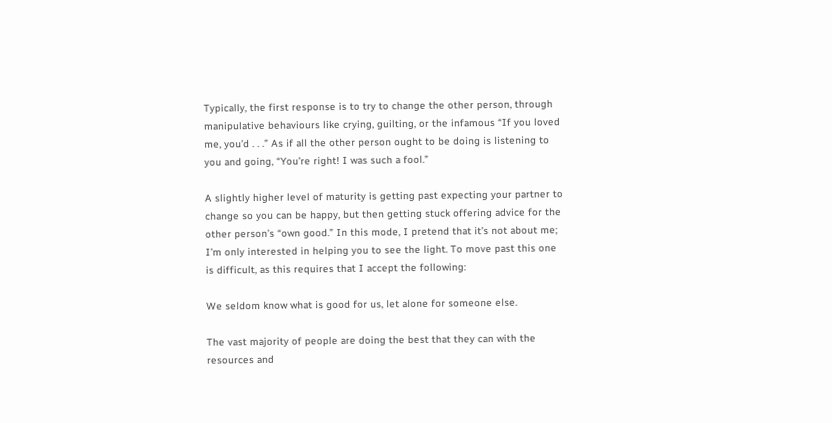Typically, the first response is to try to change the other person, through manipulative behaviours like crying, guilting, or the infamous “If you loved me, you’d . . .” As if all the other person ought to be doing is listening to you and going, “You’re right! I was such a fool.”

A slightly higher level of maturity is getting past expecting your partner to change so you can be happy, but then getting stuck offering advice for the other person’s “own good.” In this mode, I pretend that it’s not about me; I’m only interested in helping you to see the light. To move past this one is difficult, as this requires that I accept the following:

We seldom know what is good for us, let alone for someone else.

The vast majority of people are doing the best that they can with the resources and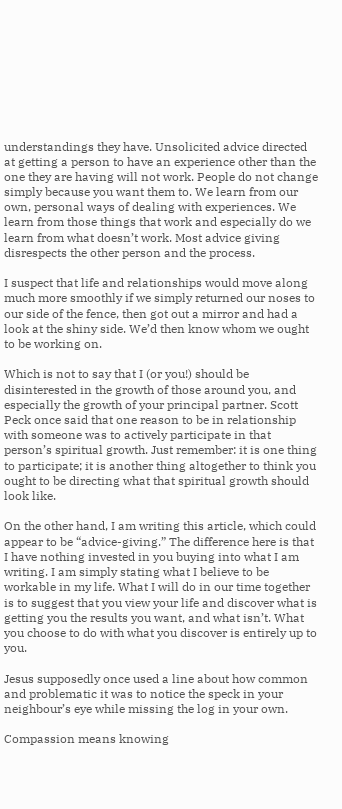understandings they have. Unsolicited advice directed at getting a person to have an experience other than the one they are having will not work. People do not change simply because you want them to. We learn from our own, personal ways of dealing with experiences. We learn from those things that work and especially do we learn from what doesn’t work. Most advice giving disrespects the other person and the process.

I suspect that life and relationships would move along much more smoothly if we simply returned our noses to our side of the fence, then got out a mirror and had a look at the shiny side. We’d then know whom we ought to be working on.

Which is not to say that I (or you!) should be disinterested in the growth of those around you, and especially the growth of your principal partner. Scott Peck once said that one reason to be in relationship with someone was to actively participate in that person’s spiritual growth. Just remember: it is one thing to participate; it is another thing altogether to think you ought to be directing what that spiritual growth should look like.

On the other hand, I am writing this article, which could appear to be “advice-giving.” The difference here is that I have nothing invested in you buying into what I am writing. I am simply stating what I believe to be workable in my life. What I will do in our time together is to suggest that you view your life and discover what is getting you the results you want, and what isn’t. What you choose to do with what you discover is entirely up to you.

Jesus supposedly once used a line about how common and problematic it was to notice the speck in your neighbour’s eye while missing the log in your own.

Compassion means knowing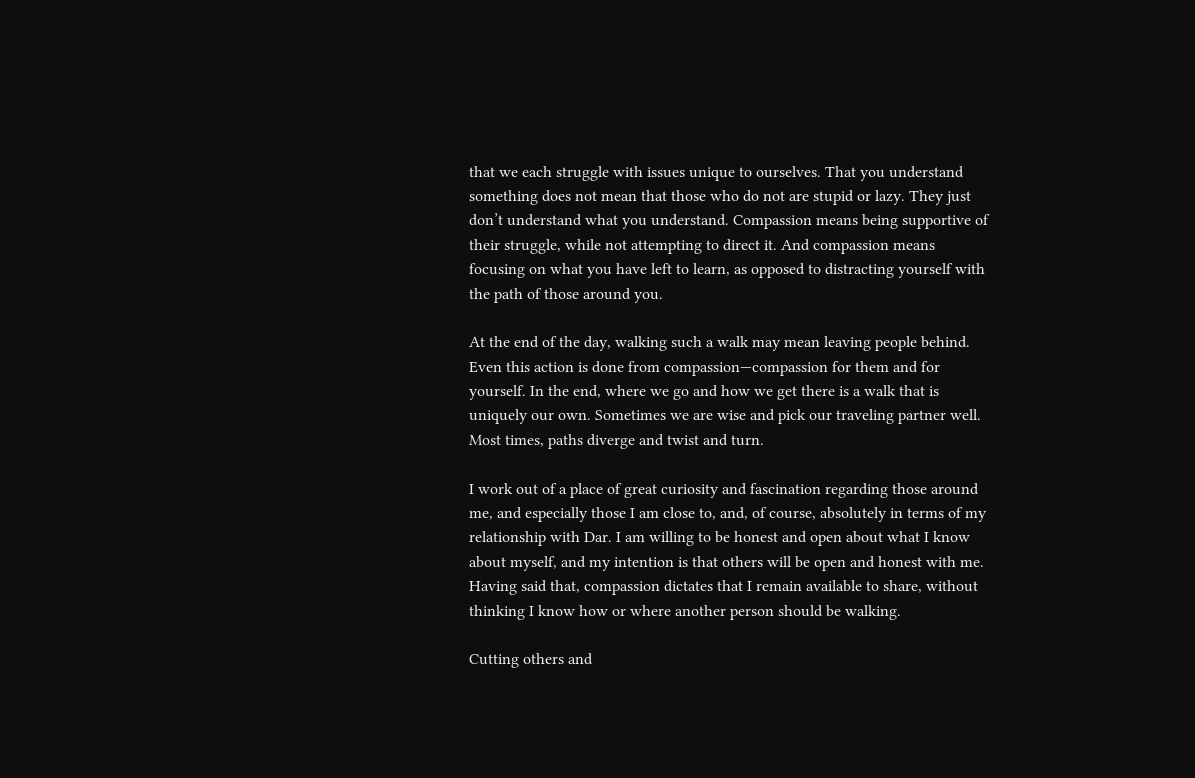that we each struggle with issues unique to ourselves. That you understand something does not mean that those who do not are stupid or lazy. They just don’t understand what you understand. Compassion means being supportive of their struggle, while not attempting to direct it. And compassion means focusing on what you have left to learn, as opposed to distracting yourself with the path of those around you.

At the end of the day, walking such a walk may mean leaving people behind. Even this action is done from compassion—compassion for them and for yourself. In the end, where we go and how we get there is a walk that is uniquely our own. Sometimes we are wise and pick our traveling partner well. Most times, paths diverge and twist and turn.

I work out of a place of great curiosity and fascination regarding those around me, and especially those I am close to, and, of course, absolutely in terms of my relationship with Dar. I am willing to be honest and open about what I know about myself, and my intention is that others will be open and honest with me. Having said that, compassion dictates that I remain available to share, without thinking I know how or where another person should be walking.

Cutting others and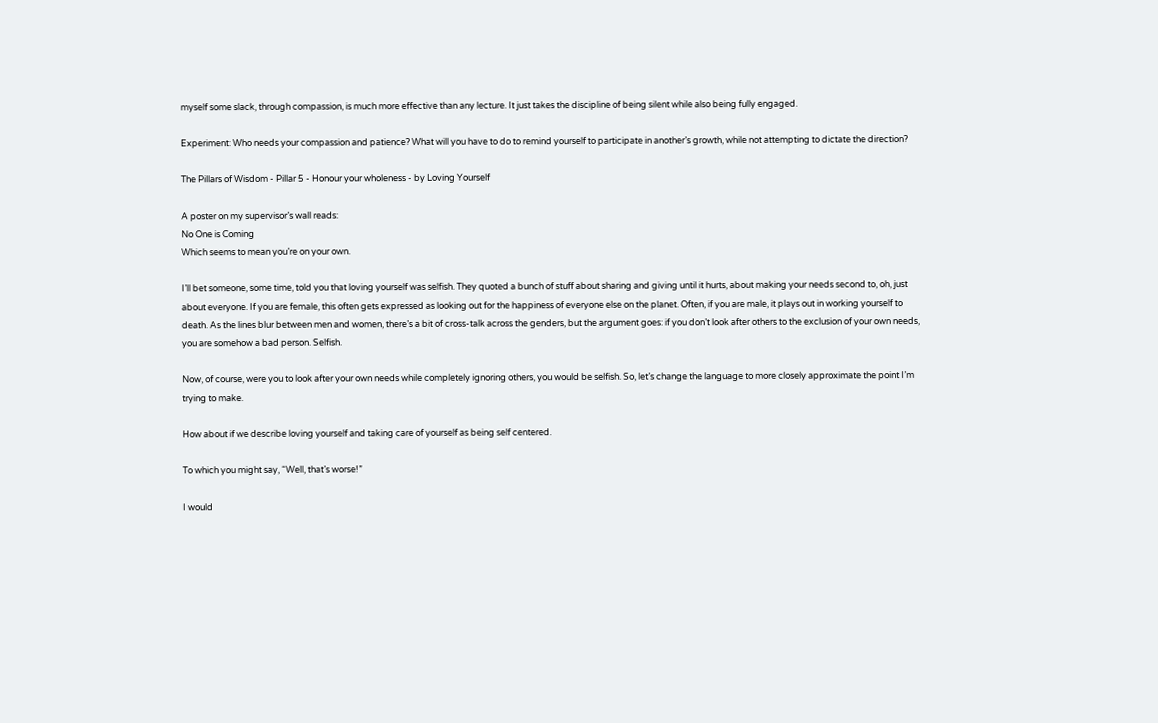myself some slack, through compassion, is much more effective than any lecture. It just takes the discipline of being silent while also being fully engaged.

Experiment: Who needs your compassion and patience? What will you have to do to remind yourself to participate in another’s growth, while not attempting to dictate the direction?

The Pillars of Wisdom - Pillar 5 - Honour your wholeness - by Loving Yourself

A poster on my supervisor’s wall reads:
No One is Coming
Which seems to mean you’re on your own.

I’ll bet someone, some time, told you that loving yourself was selfish. They quoted a bunch of stuff about sharing and giving until it hurts, about making your needs second to, oh, just about everyone. If you are female, this often gets expressed as looking out for the happiness of everyone else on the planet. Often, if you are male, it plays out in working yourself to death. As the lines blur between men and women, there’s a bit of cross-talk across the genders, but the argument goes: if you don’t look after others to the exclusion of your own needs, you are somehow a bad person. Selfish.

Now, of course, were you to look after your own needs while completely ignoring others, you would be selfish. So, let’s change the language to more closely approximate the point I’m trying to make.

How about if we describe loving yourself and taking care of yourself as being self centered.

To which you might say, “Well, that’s worse!”

I would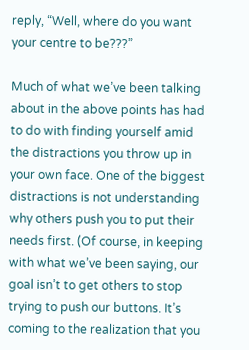reply, “Well, where do you want your centre to be???”

Much of what we’ve been talking about in the above points has had to do with finding yourself amid the distractions you throw up in your own face. One of the biggest distractions is not understanding why others push you to put their needs first. (Of course, in keeping with what we’ve been saying, our goal isn’t to get others to stop trying to push our buttons. It’s coming to the realization that you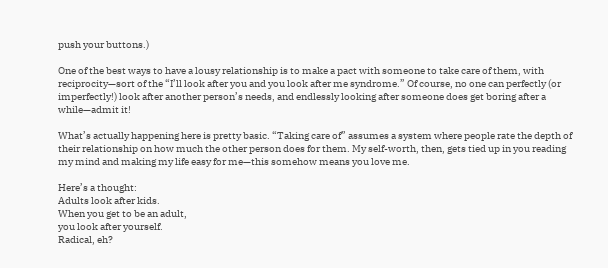push your buttons.)

One of the best ways to have a lousy relationship is to make a pact with someone to take care of them, with reciprocity—sort of the “I’ll look after you and you look after me syndrome.” Of course, no one can perfectly (or imperfectly!) look after another person’s needs, and endlessly looking after someone does get boring after a while—admit it!

What’s actually happening here is pretty basic. “Taking care of” assumes a system where people rate the depth of their relationship on how much the other person does for them. My self-worth, then, gets tied up in you reading my mind and making my life easy for me—this somehow means you love me.

Here’s a thought:
Adults look after kids.
When you get to be an adult,
you look after yourself.
Radical, eh?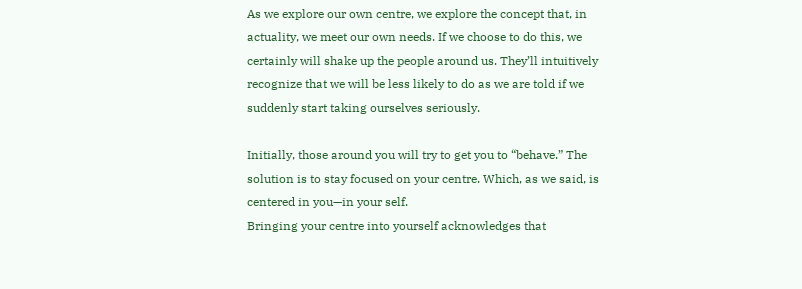As we explore our own centre, we explore the concept that, in actuality, we meet our own needs. If we choose to do this, we certainly will shake up the people around us. They’ll intuitively recognize that we will be less likely to do as we are told if we suddenly start taking ourselves seriously.

Initially, those around you will try to get you to “behave.” The solution is to stay focused on your centre. Which, as we said, is centered in you—in your self.
Bringing your centre into yourself acknowledges that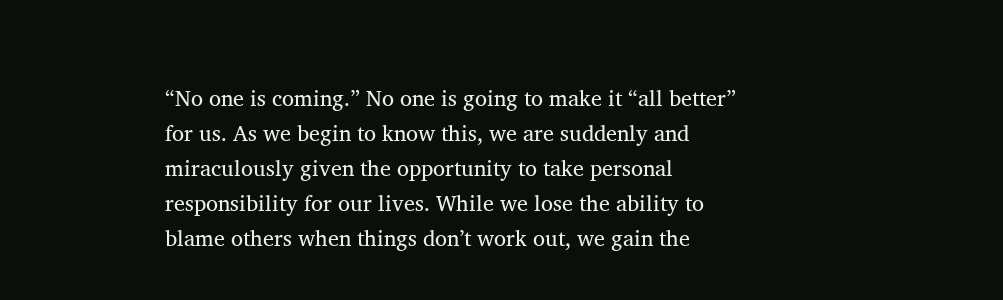“No one is coming.” No one is going to make it “all better” for us. As we begin to know this, we are suddenly and miraculously given the opportunity to take personal responsibility for our lives. While we lose the ability to blame others when things don’t work out, we gain the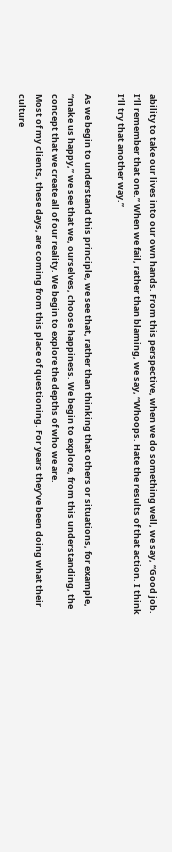ability to take our lives into our own hands. From this perspective, when we do something well, we say, “Good job. I’ll remember that one.” When we fail, rather than blaming, we say, “Whoops. Hate the results of that action. I think I’ll try that another way.”

As we begin to understand this principle, we see that, rather than thinking that others or situations, for example, “make us happy,” we see that we, ourselves, choose happiness. We begin to explore, from this understanding, the concept that we create all of our reality. We begin to explore the depths of who we are.
Most of my clients, these days, are coming from this place of questioning. For years they’ve been doing what their culture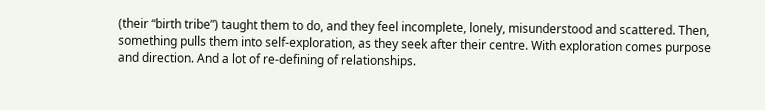(their “birth tribe”) taught them to do, and they feel incomplete, lonely, misunderstood and scattered. Then, something pulls them into self-exploration, as they seek after their centre. With exploration comes purpose and direction. And a lot of re-defining of relationships.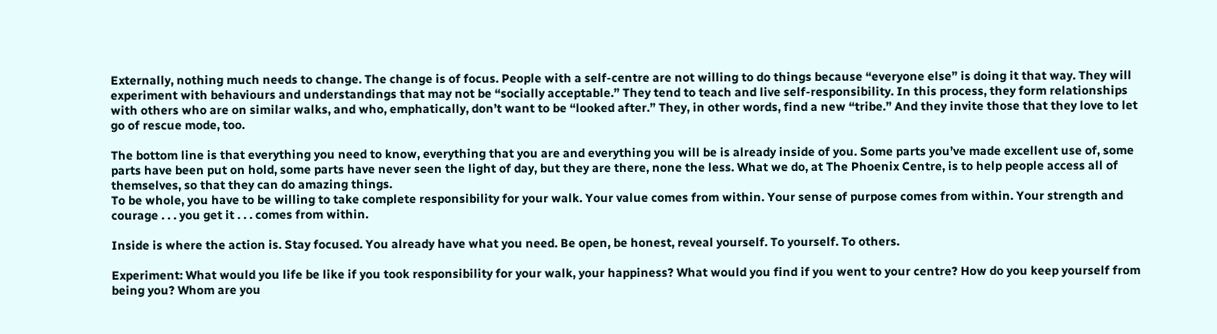Externally, nothing much needs to change. The change is of focus. People with a self-centre are not willing to do things because “everyone else” is doing it that way. They will experiment with behaviours and understandings that may not be “socially acceptable.” They tend to teach and live self-responsibility. In this process, they form relationships with others who are on similar walks, and who, emphatically, don’t want to be “looked after.” They, in other words, find a new “tribe.” And they invite those that they love to let go of rescue mode, too.

The bottom line is that everything you need to know, everything that you are and everything you will be is already inside of you. Some parts you’ve made excellent use of, some parts have been put on hold, some parts have never seen the light of day, but they are there, none the less. What we do, at The Phoenix Centre, is to help people access all of themselves, so that they can do amazing things.
To be whole, you have to be willing to take complete responsibility for your walk. Your value comes from within. Your sense of purpose comes from within. Your strength and courage . . . you get it . . . comes from within.

Inside is where the action is. Stay focused. You already have what you need. Be open, be honest, reveal yourself. To yourself. To others.

Experiment: What would you life be like if you took responsibility for your walk, your happiness? What would you find if you went to your centre? How do you keep yourself from being you? Whom are you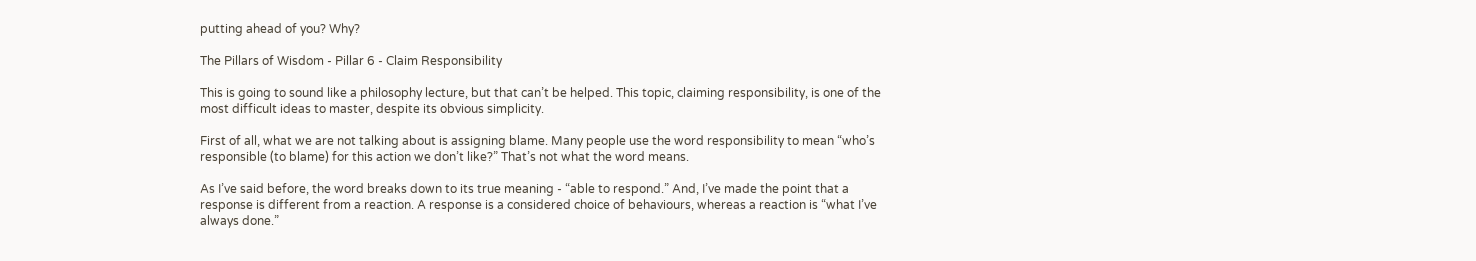putting ahead of you? Why?

The Pillars of Wisdom - Pillar 6 - Claim Responsibility

This is going to sound like a philosophy lecture, but that can’t be helped. This topic, claiming responsibility, is one of the most difficult ideas to master, despite its obvious simplicity.

First of all, what we are not talking about is assigning blame. Many people use the word responsibility to mean “who’s responsible (to blame) for this action we don’t like?” That’s not what the word means.

As I’ve said before, the word breaks down to its true meaning - “able to respond.” And, I’ve made the point that a response is different from a reaction. A response is a considered choice of behaviours, whereas a reaction is “what I’ve always done.”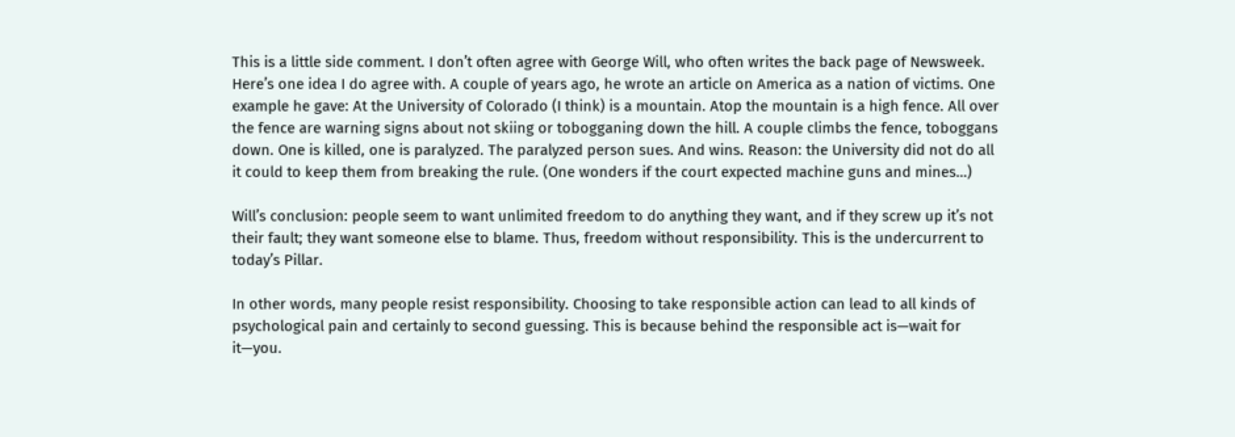This is a little side comment. I don’t often agree with George Will, who often writes the back page of Newsweek. Here’s one idea I do agree with. A couple of years ago, he wrote an article on America as a nation of victims. One example he gave: At the University of Colorado (I think) is a mountain. Atop the mountain is a high fence. All over the fence are warning signs about not skiing or tobogganing down the hill. A couple climbs the fence, toboggans down. One is killed, one is paralyzed. The paralyzed person sues. And wins. Reason: the University did not do all it could to keep them from breaking the rule. (One wonders if the court expected machine guns and mines…)

Will’s conclusion: people seem to want unlimited freedom to do anything they want, and if they screw up it’s not their fault; they want someone else to blame. Thus, freedom without responsibility. This is the undercurrent to today’s Pillar.

In other words, many people resist responsibility. Choosing to take responsible action can lead to all kinds of psychological pain and certainly to second guessing. This is because behind the responsible act is—wait for it—you.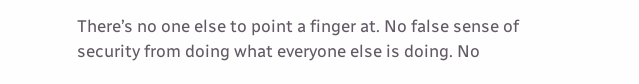There’s no one else to point a finger at. No false sense of security from doing what everyone else is doing. No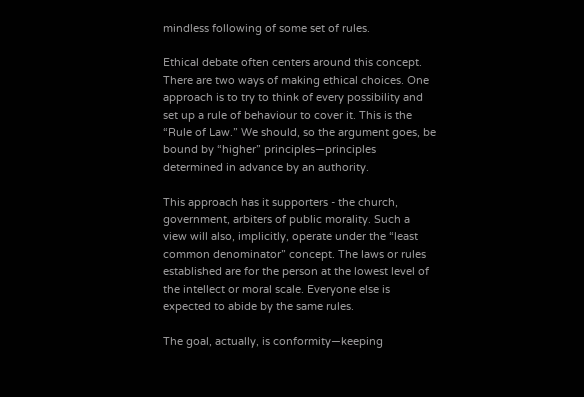mindless following of some set of rules.

Ethical debate often centers around this concept. There are two ways of making ethical choices. One approach is to try to think of every possibility and set up a rule of behaviour to cover it. This is the “Rule of Law.” We should, so the argument goes, be bound by “higher” principles—principles determined in advance by an authority.

This approach has it supporters - the church, government, arbiters of public morality. Such a view will also, implicitly, operate under the “least common denominator” concept. The laws or rules established are for the person at the lowest level of the intellect or moral scale. Everyone else is expected to abide by the same rules.

The goal, actually, is conformity—keeping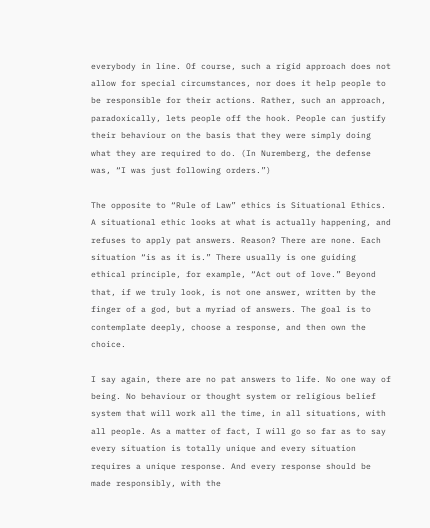everybody in line. Of course, such a rigid approach does not allow for special circumstances, nor does it help people to be responsible for their actions. Rather, such an approach, paradoxically, lets people off the hook. People can justify their behaviour on the basis that they were simply doing what they are required to do. (In Nuremberg, the defense was, “I was just following orders.”)

The opposite to “Rule of Law” ethics is Situational Ethics. A situational ethic looks at what is actually happening, and refuses to apply pat answers. Reason? There are none. Each situation “is as it is.” There usually is one guiding ethical principle, for example, “Act out of love.” Beyond that, if we truly look, is not one answer, written by the finger of a god, but a myriad of answers. The goal is to contemplate deeply, choose a response, and then own the choice.

I say again, there are no pat answers to life. No one way of being. No behaviour or thought system or religious belief system that will work all the time, in all situations, with all people. As a matter of fact, I will go so far as to say every situation is totally unique and every situation requires a unique response. And every response should be made responsibly, with the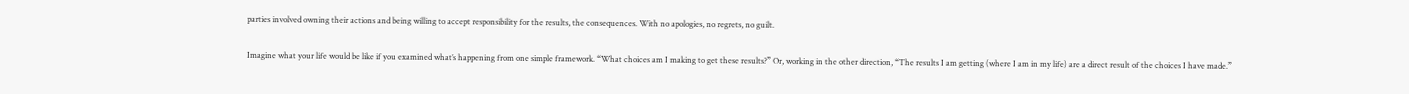parties involved owning their actions and being willing to accept responsibility for the results, the consequences. With no apologies, no regrets, no guilt.

Imagine what your life would be like if you examined what’s happening from one simple framework. “What choices am I making to get these results?” Or, working in the other direction, “The results I am getting (where I am in my life) are a direct result of the choices I have made.”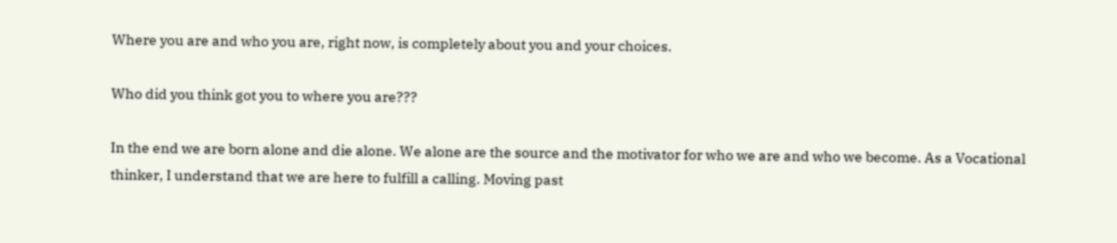Where you are and who you are, right now, is completely about you and your choices.

Who did you think got you to where you are???

In the end we are born alone and die alone. We alone are the source and the motivator for who we are and who we become. As a Vocational thinker, I understand that we are here to fulfill a calling. Moving past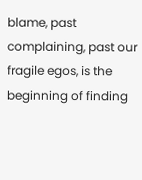blame, past complaining, past our fragile egos, is the beginning of finding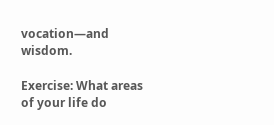vocation—and wisdom.

Exercise: What areas of your life do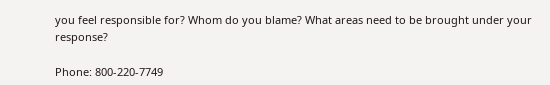you feel responsible for? Whom do you blame? What areas need to be brought under your response?

Phone: 800-220-7749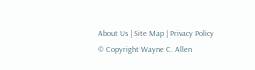About Us | Site Map | Privacy Policy
© Copyright Wayne C. Allen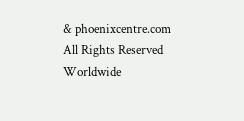& phoenixcentre.com
All Rights Reserved Worldwide